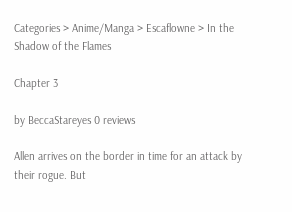Categories > Anime/Manga > Escaflowne > In the Shadow of the Flames

Chapter 3

by BeccaStareyes 0 reviews

Allen arrives on the border in time for an attack by their rogue. But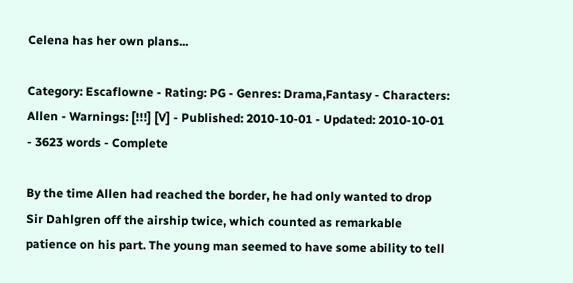Celena has her own plans...

Category: Escaflowne - Rating: PG - Genres: Drama,Fantasy - Characters: Allen - Warnings: [!!!] [V] - Published: 2010-10-01 - Updated: 2010-10-01 - 3623 words - Complete

By the time Allen had reached the border, he had only wanted to drop Sir Dahlgren off the airship twice, which counted as remarkable patience on his part. The young man seemed to have some ability to tell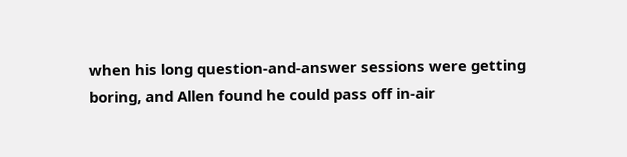when his long question-and-answer sessions were getting boring, and Allen found he could pass off in-air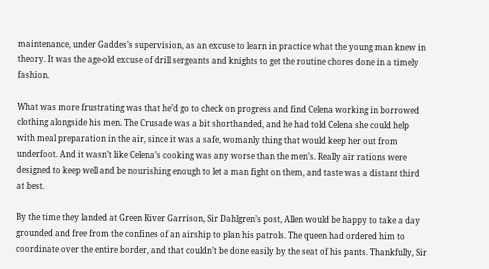maintenance, under Gaddes’s supervision, as an excuse to learn in practice what the young man knew in theory. It was the age-old excuse of drill sergeants and knights to get the routine chores done in a timely fashion.

What was more frustrating was that he’d go to check on progress and find Celena working in borrowed clothing alongside his men. The Crusade was a bit shorthanded, and he had told Celena she could help with meal preparation in the air, since it was a safe, womanly thing that would keep her out from underfoot. And it wasn’t like Celena’s cooking was any worse than the men’s. Really air rations were designed to keep well and be nourishing enough to let a man fight on them, and taste was a distant third at best.

By the time they landed at Green River Garrison, Sir Dahlgren’s post, Allen would be happy to take a day grounded and free from the confines of an airship to plan his patrols. The queen had ordered him to coordinate over the entire border, and that couldn’t be done easily by the seat of his pants. Thankfully, Sir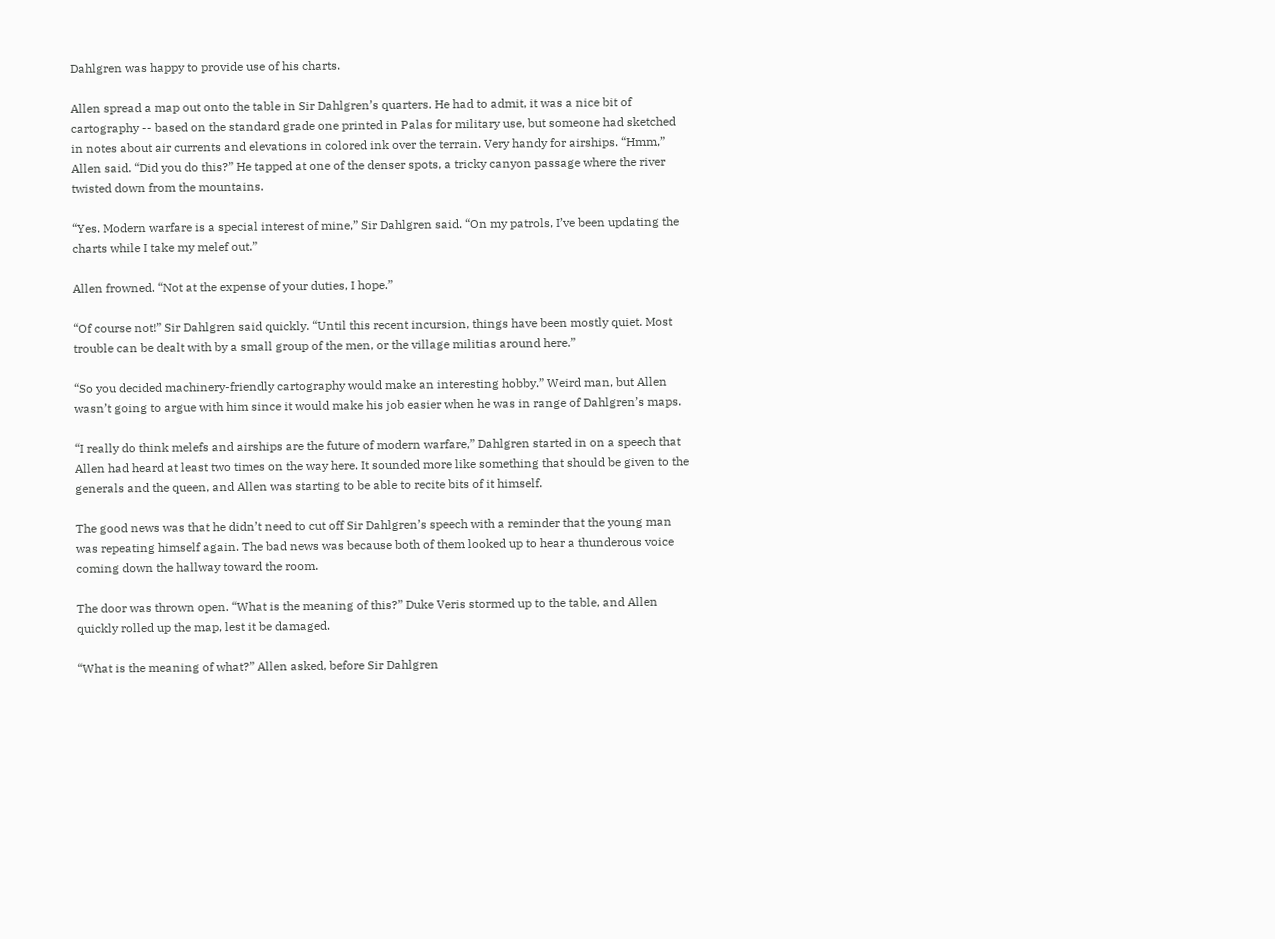Dahlgren was happy to provide use of his charts.

Allen spread a map out onto the table in Sir Dahlgren’s quarters. He had to admit, it was a nice bit of cartography -- based on the standard grade one printed in Palas for military use, but someone had sketched in notes about air currents and elevations in colored ink over the terrain. Very handy for airships. “Hmm,” Allen said. “Did you do this?” He tapped at one of the denser spots, a tricky canyon passage where the river twisted down from the mountains.

“Yes. Modern warfare is a special interest of mine,” Sir Dahlgren said. “On my patrols, I’ve been updating the charts while I take my melef out.”

Allen frowned. “Not at the expense of your duties, I hope.”

“Of course not!” Sir Dahlgren said quickly. “Until this recent incursion, things have been mostly quiet. Most trouble can be dealt with by a small group of the men, or the village militias around here.”

“So you decided machinery-friendly cartography would make an interesting hobby.” Weird man, but Allen wasn’t going to argue with him since it would make his job easier when he was in range of Dahlgren’s maps.

“I really do think melefs and airships are the future of modern warfare,” Dahlgren started in on a speech that Allen had heard at least two times on the way here. It sounded more like something that should be given to the generals and the queen, and Allen was starting to be able to recite bits of it himself.

The good news was that he didn’t need to cut off Sir Dahlgren’s speech with a reminder that the young man was repeating himself again. The bad news was because both of them looked up to hear a thunderous voice coming down the hallway toward the room.

The door was thrown open. “What is the meaning of this?” Duke Veris stormed up to the table, and Allen quickly rolled up the map, lest it be damaged.

“What is the meaning of what?” Allen asked, before Sir Dahlgren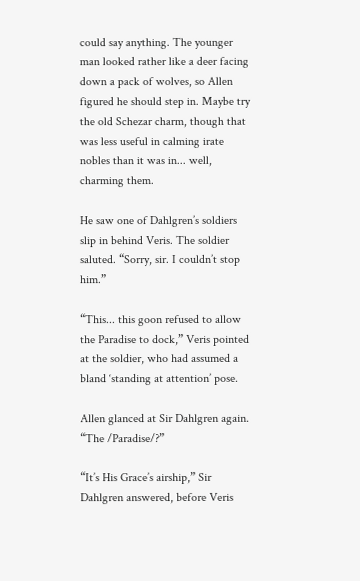could say anything. The younger man looked rather like a deer facing down a pack of wolves, so Allen figured he should step in. Maybe try the old Schezar charm, though that was less useful in calming irate nobles than it was in... well, charming them.

He saw one of Dahlgren’s soldiers slip in behind Veris. The soldier saluted. “Sorry, sir. I couldn’t stop him.”

“This... this goon refused to allow the Paradise to dock,” Veris pointed at the soldier, who had assumed a bland ‘standing at attention’ pose.

Allen glanced at Sir Dahlgren again. “The /Paradise/?”

“It’s His Grace’s airship,” Sir Dahlgren answered, before Veris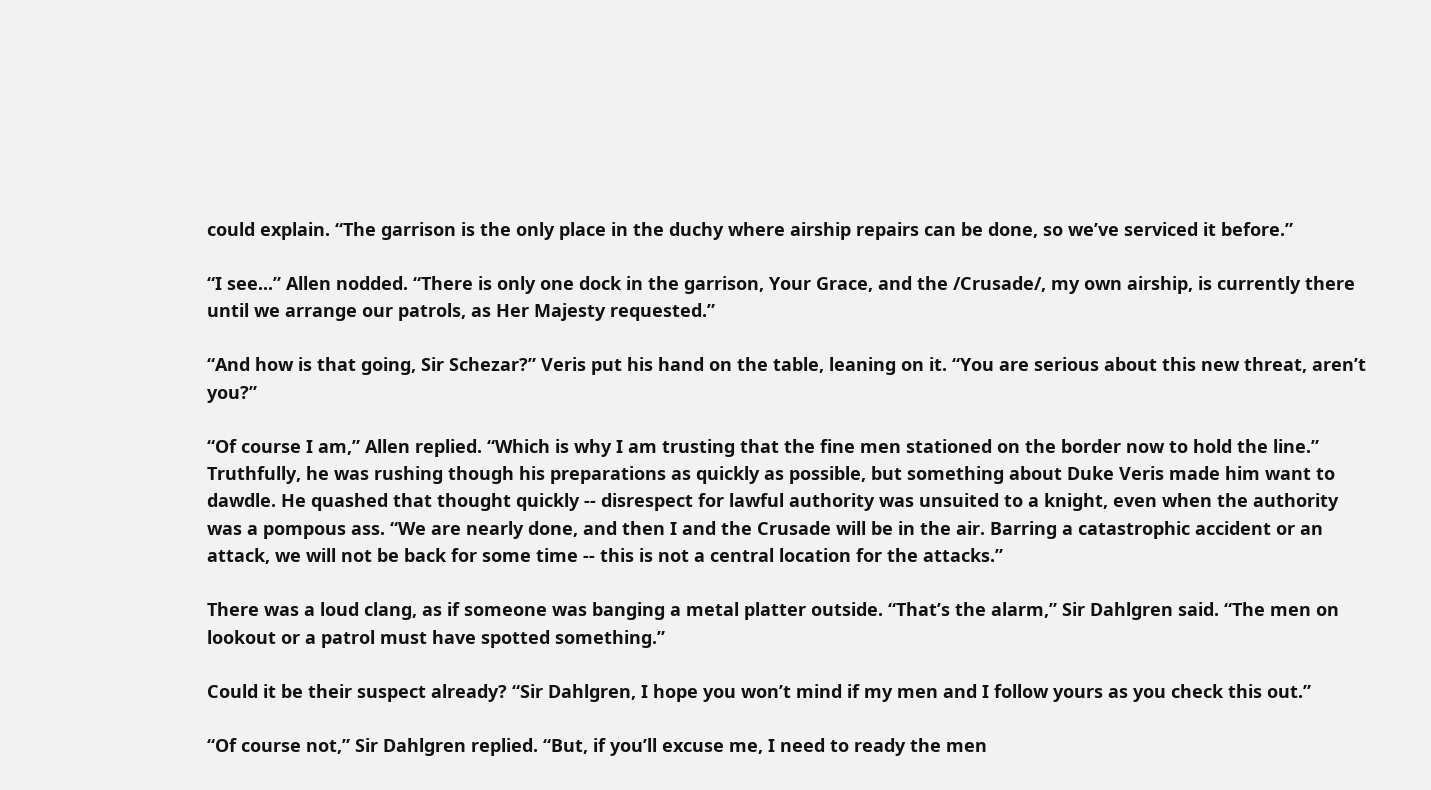could explain. “The garrison is the only place in the duchy where airship repairs can be done, so we’ve serviced it before.”

“I see...” Allen nodded. “There is only one dock in the garrison, Your Grace, and the /Crusade/, my own airship, is currently there until we arrange our patrols, as Her Majesty requested.”

“And how is that going, Sir Schezar?” Veris put his hand on the table, leaning on it. “You are serious about this new threat, aren’t you?”

“Of course I am,” Allen replied. “Which is why I am trusting that the fine men stationed on the border now to hold the line.” Truthfully, he was rushing though his preparations as quickly as possible, but something about Duke Veris made him want to dawdle. He quashed that thought quickly -- disrespect for lawful authority was unsuited to a knight, even when the authority was a pompous ass. “We are nearly done, and then I and the Crusade will be in the air. Barring a catastrophic accident or an attack, we will not be back for some time -- this is not a central location for the attacks.”

There was a loud clang, as if someone was banging a metal platter outside. “That’s the alarm,” Sir Dahlgren said. “The men on lookout or a patrol must have spotted something.”

Could it be their suspect already? “Sir Dahlgren, I hope you won’t mind if my men and I follow yours as you check this out.”

“Of course not,” Sir Dahlgren replied. “But, if you’ll excuse me, I need to ready the men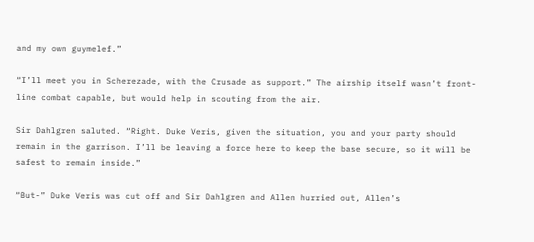and my own guymelef.”

“I’ll meet you in Scherezade, with the Crusade as support.” The airship itself wasn’t front-line combat capable, but would help in scouting from the air.

Sir Dahlgren saluted. “Right. Duke Veris, given the situation, you and your party should remain in the garrison. I’ll be leaving a force here to keep the base secure, so it will be safest to remain inside.”

“But-” Duke Veris was cut off and Sir Dahlgren and Allen hurried out, Allen’s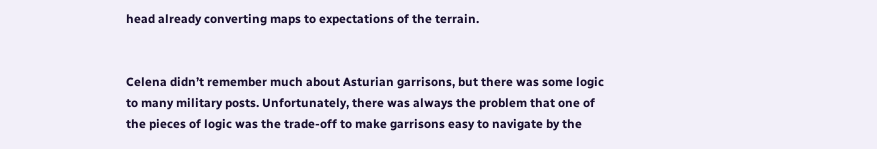head already converting maps to expectations of the terrain.


Celena didn’t remember much about Asturian garrisons, but there was some logic to many military posts. Unfortunately, there was always the problem that one of the pieces of logic was the trade-off to make garrisons easy to navigate by the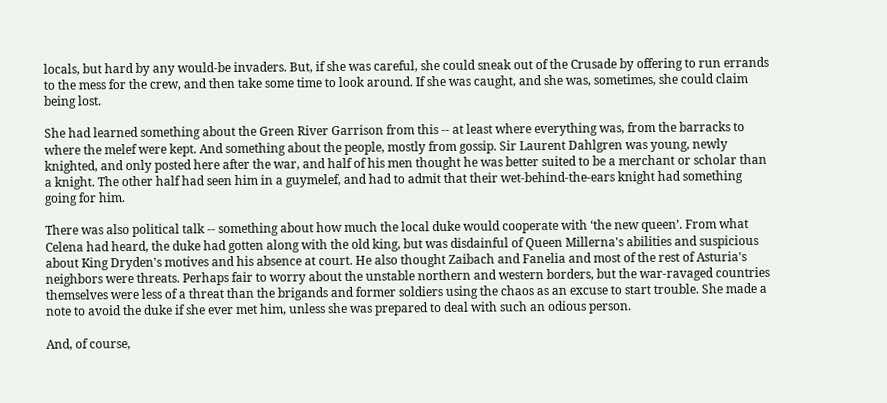locals, but hard by any would-be invaders. But, if she was careful, she could sneak out of the Crusade by offering to run errands to the mess for the crew, and then take some time to look around. If she was caught, and she was, sometimes, she could claim being lost.

She had learned something about the Green River Garrison from this -- at least where everything was, from the barracks to where the melef were kept. And something about the people, mostly from gossip. Sir Laurent Dahlgren was young, newly knighted, and only posted here after the war, and half of his men thought he was better suited to be a merchant or scholar than a knight. The other half had seen him in a guymelef, and had to admit that their wet-behind-the-ears knight had something going for him.

There was also political talk -- something about how much the local duke would cooperate with ‘the new queen’. From what Celena had heard, the duke had gotten along with the old king, but was disdainful of Queen Millerna's abilities and suspicious about King Dryden's motives and his absence at court. He also thought Zaibach and Fanelia and most of the rest of Asturia's neighbors were threats. Perhaps fair to worry about the unstable northern and western borders, but the war-ravaged countries themselves were less of a threat than the brigands and former soldiers using the chaos as an excuse to start trouble. She made a note to avoid the duke if she ever met him, unless she was prepared to deal with such an odious person.

And, of course,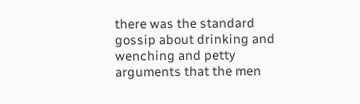there was the standard gossip about drinking and wenching and petty arguments that the men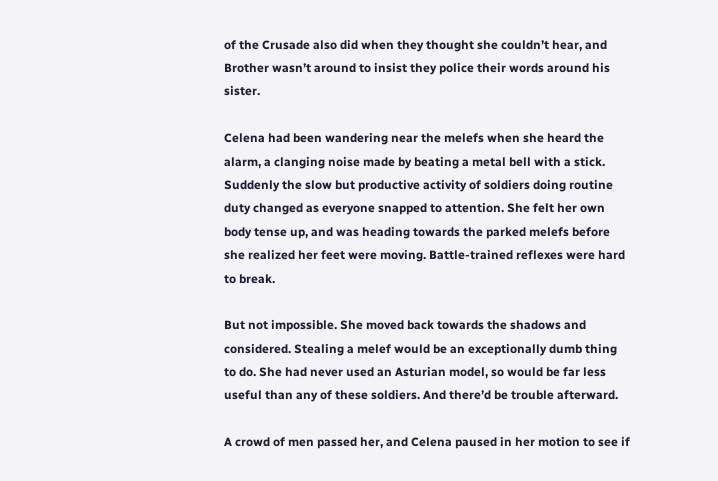of the Crusade also did when they thought she couldn’t hear, and Brother wasn’t around to insist they police their words around his sister.

Celena had been wandering near the melefs when she heard the alarm, a clanging noise made by beating a metal bell with a stick. Suddenly the slow but productive activity of soldiers doing routine duty changed as everyone snapped to attention. She felt her own body tense up, and was heading towards the parked melefs before she realized her feet were moving. Battle-trained reflexes were hard to break.

But not impossible. She moved back towards the shadows and considered. Stealing a melef would be an exceptionally dumb thing to do. She had never used an Asturian model, so would be far less useful than any of these soldiers. And there’d be trouble afterward.

A crowd of men passed her, and Celena paused in her motion to see if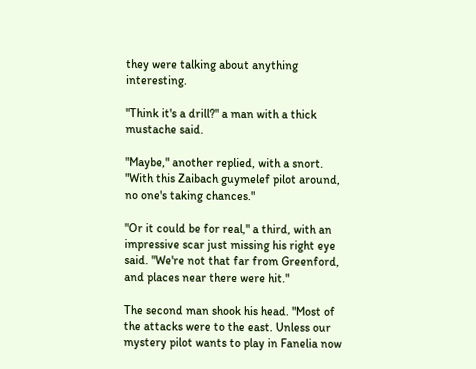they were talking about anything interesting.

"Think it's a drill?" a man with a thick mustache said.

"Maybe," another replied, with a snort. "With this Zaibach guymelef pilot around, no one's taking chances."

"Or it could be for real," a third, with an impressive scar just missing his right eye said. "We're not that far from Greenford, and places near there were hit."

The second man shook his head. "Most of the attacks were to the east. Unless our mystery pilot wants to play in Fanelia now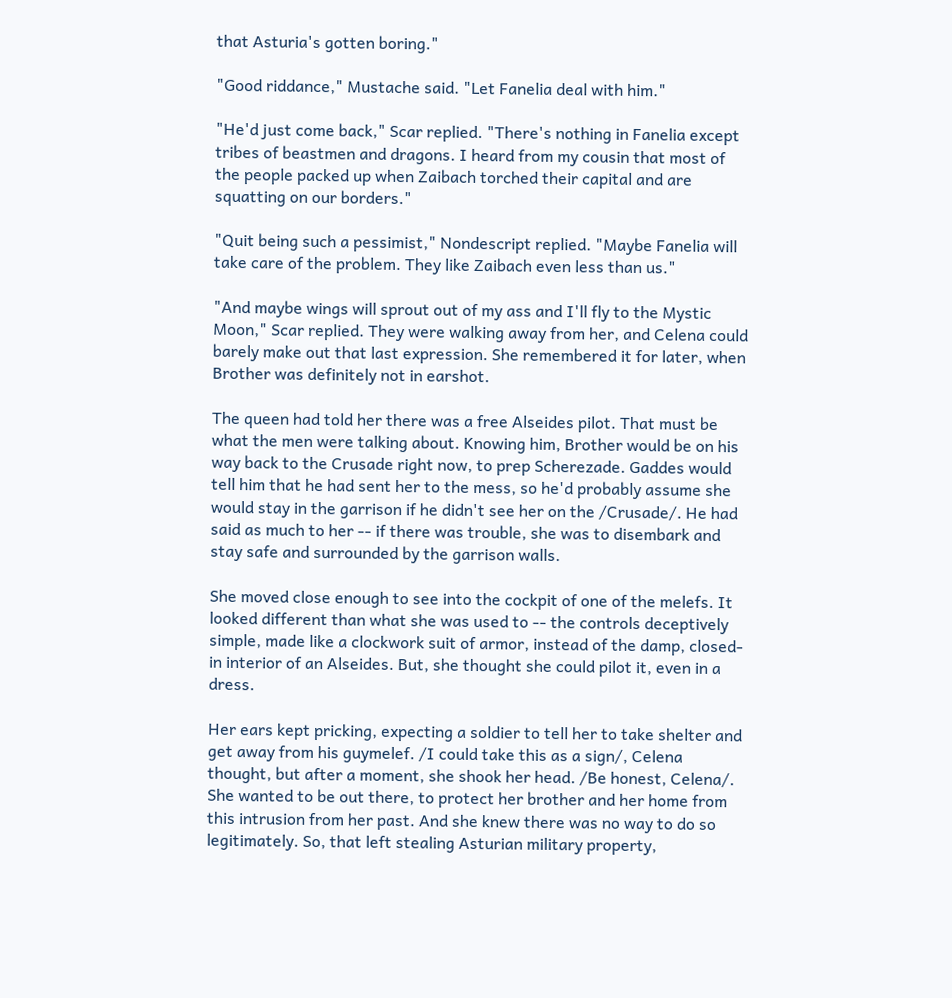that Asturia's gotten boring."

"Good riddance," Mustache said. "Let Fanelia deal with him."

"He'd just come back," Scar replied. "There's nothing in Fanelia except tribes of beastmen and dragons. I heard from my cousin that most of the people packed up when Zaibach torched their capital and are squatting on our borders."

"Quit being such a pessimist," Nondescript replied. "Maybe Fanelia will take care of the problem. They like Zaibach even less than us."

"And maybe wings will sprout out of my ass and I'll fly to the Mystic Moon," Scar replied. They were walking away from her, and Celena could barely make out that last expression. She remembered it for later, when Brother was definitely not in earshot.

The queen had told her there was a free Alseides pilot. That must be what the men were talking about. Knowing him, Brother would be on his way back to the Crusade right now, to prep Scherezade. Gaddes would tell him that he had sent her to the mess, so he'd probably assume she would stay in the garrison if he didn't see her on the /Crusade/. He had said as much to her -- if there was trouble, she was to disembark and stay safe and surrounded by the garrison walls.

She moved close enough to see into the cockpit of one of the melefs. It looked different than what she was used to -- the controls deceptively simple, made like a clockwork suit of armor, instead of the damp, closed-in interior of an Alseides. But, she thought she could pilot it, even in a dress.

Her ears kept pricking, expecting a soldier to tell her to take shelter and get away from his guymelef. /I could take this as a sign/, Celena thought, but after a moment, she shook her head. /Be honest, Celena/. She wanted to be out there, to protect her brother and her home from this intrusion from her past. And she knew there was no way to do so legitimately. So, that left stealing Asturian military property,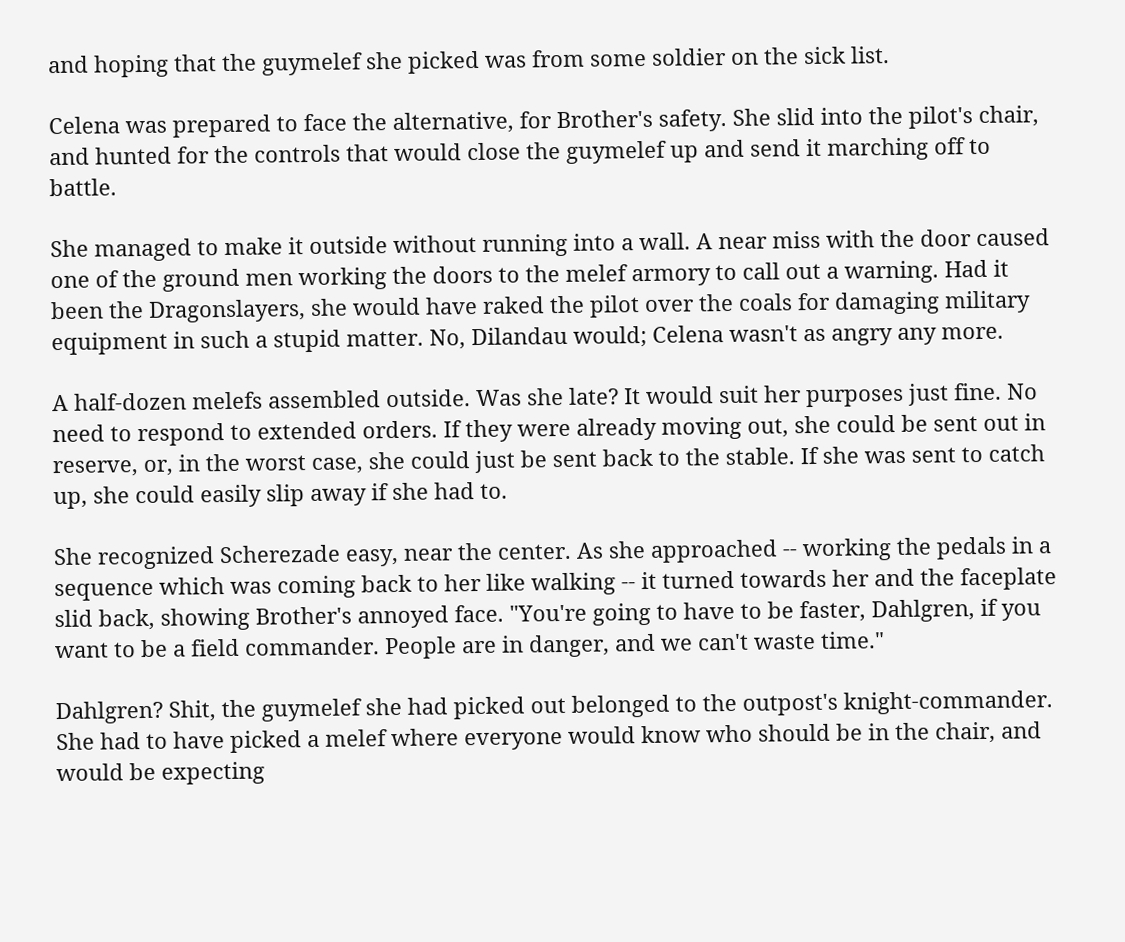and hoping that the guymelef she picked was from some soldier on the sick list.

Celena was prepared to face the alternative, for Brother's safety. She slid into the pilot's chair, and hunted for the controls that would close the guymelef up and send it marching off to battle.

She managed to make it outside without running into a wall. A near miss with the door caused one of the ground men working the doors to the melef armory to call out a warning. Had it been the Dragonslayers, she would have raked the pilot over the coals for damaging military equipment in such a stupid matter. No, Dilandau would; Celena wasn't as angry any more.

A half-dozen melefs assembled outside. Was she late? It would suit her purposes just fine. No need to respond to extended orders. If they were already moving out, she could be sent out in reserve, or, in the worst case, she could just be sent back to the stable. If she was sent to catch up, she could easily slip away if she had to.

She recognized Scherezade easy, near the center. As she approached -- working the pedals in a sequence which was coming back to her like walking -- it turned towards her and the faceplate slid back, showing Brother's annoyed face. "You're going to have to be faster, Dahlgren, if you want to be a field commander. People are in danger, and we can't waste time."

Dahlgren? Shit, the guymelef she had picked out belonged to the outpost's knight-commander. She had to have picked a melef where everyone would know who should be in the chair, and would be expecting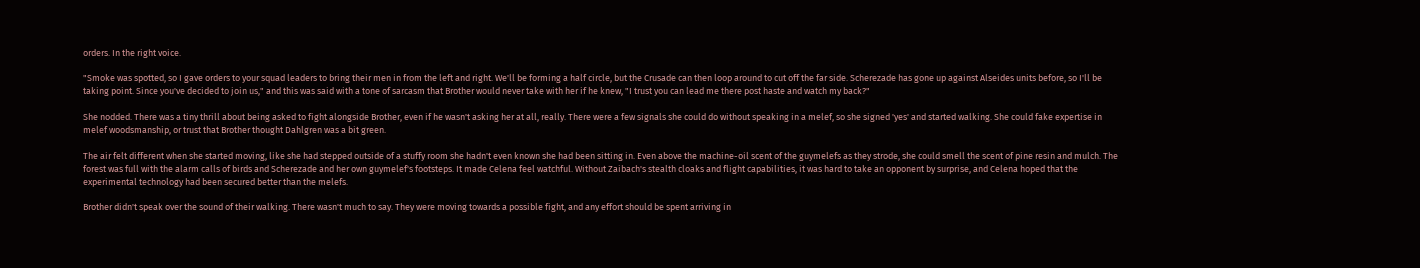orders. In the right voice.

"Smoke was spotted, so I gave orders to your squad leaders to bring their men in from the left and right. We'll be forming a half circle, but the Crusade can then loop around to cut off the far side. Scherezade has gone up against Alseides units before, so I'll be taking point. Since you've decided to join us," and this was said with a tone of sarcasm that Brother would never take with her if he knew, "I trust you can lead me there post haste and watch my back?"

She nodded. There was a tiny thrill about being asked to fight alongside Brother, even if he wasn't asking her at all, really. There were a few signals she could do without speaking in a melef, so she signed 'yes' and started walking. She could fake expertise in melef woodsmanship, or trust that Brother thought Dahlgren was a bit green.

The air felt different when she started moving, like she had stepped outside of a stuffy room she hadn't even known she had been sitting in. Even above the machine-oil scent of the guymelefs as they strode, she could smell the scent of pine resin and mulch. The forest was full with the alarm calls of birds and Scherezade and her own guymelef's footsteps. It made Celena feel watchful. Without Zaibach's stealth cloaks and flight capabilities, it was hard to take an opponent by surprise, and Celena hoped that the experimental technology had been secured better than the melefs.

Brother didn't speak over the sound of their walking. There wasn't much to say. They were moving towards a possible fight, and any effort should be spent arriving in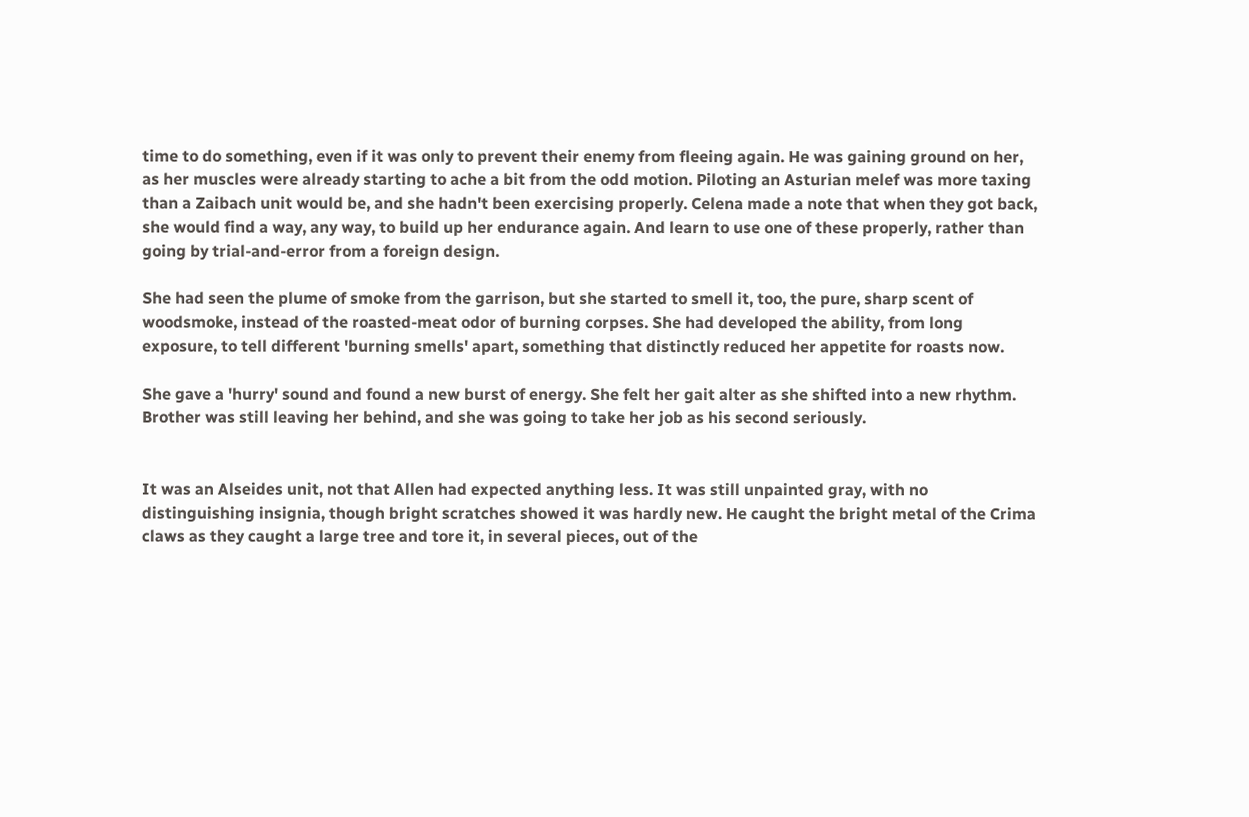time to do something, even if it was only to prevent their enemy from fleeing again. He was gaining ground on her, as her muscles were already starting to ache a bit from the odd motion. Piloting an Asturian melef was more taxing than a Zaibach unit would be, and she hadn't been exercising properly. Celena made a note that when they got back, she would find a way, any way, to build up her endurance again. And learn to use one of these properly, rather than going by trial-and-error from a foreign design.

She had seen the plume of smoke from the garrison, but she started to smell it, too, the pure, sharp scent of woodsmoke, instead of the roasted-meat odor of burning corpses. She had developed the ability, from long exposure, to tell different 'burning smells' apart, something that distinctly reduced her appetite for roasts now.

She gave a 'hurry' sound and found a new burst of energy. She felt her gait alter as she shifted into a new rhythm. Brother was still leaving her behind, and she was going to take her job as his second seriously.


It was an Alseides unit, not that Allen had expected anything less. It was still unpainted gray, with no distinguishing insignia, though bright scratches showed it was hardly new. He caught the bright metal of the Crima claws as they caught a large tree and tore it, in several pieces, out of the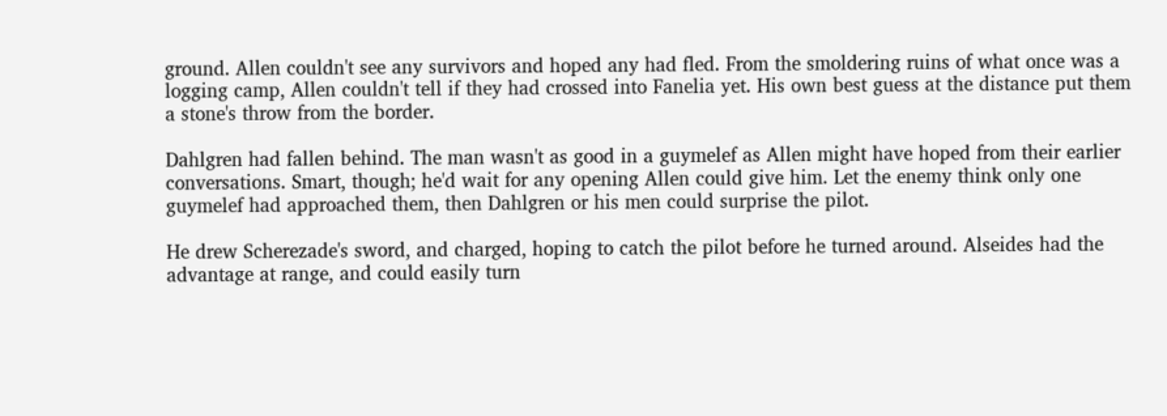ground. Allen couldn't see any survivors and hoped any had fled. From the smoldering ruins of what once was a logging camp, Allen couldn't tell if they had crossed into Fanelia yet. His own best guess at the distance put them a stone's throw from the border.

Dahlgren had fallen behind. The man wasn't as good in a guymelef as Allen might have hoped from their earlier conversations. Smart, though; he'd wait for any opening Allen could give him. Let the enemy think only one guymelef had approached them, then Dahlgren or his men could surprise the pilot.

He drew Scherezade's sword, and charged, hoping to catch the pilot before he turned around. Alseides had the advantage at range, and could easily turn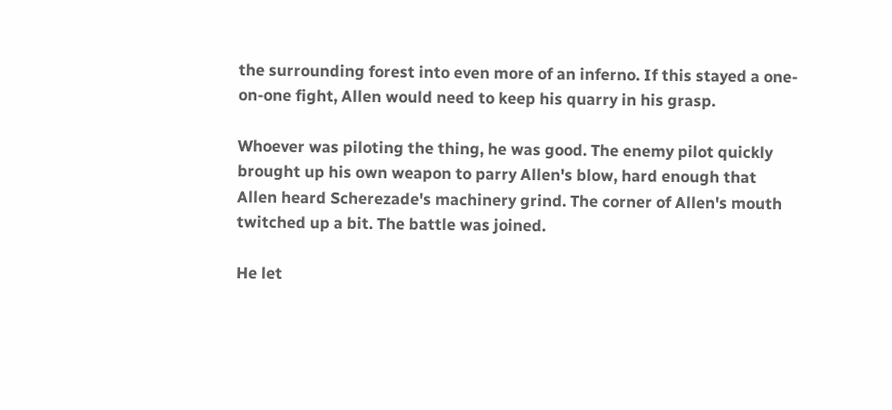the surrounding forest into even more of an inferno. If this stayed a one-on-one fight, Allen would need to keep his quarry in his grasp.

Whoever was piloting the thing, he was good. The enemy pilot quickly brought up his own weapon to parry Allen's blow, hard enough that Allen heard Scherezade's machinery grind. The corner of Allen's mouth twitched up a bit. The battle was joined.

He let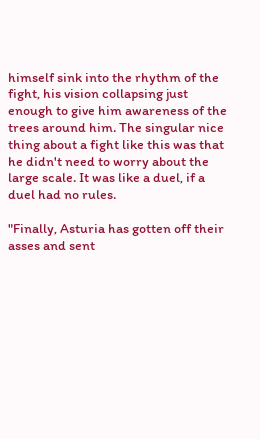himself sink into the rhythm of the fight, his vision collapsing just enough to give him awareness of the trees around him. The singular nice thing about a fight like this was that he didn't need to worry about the large scale. It was like a duel, if a duel had no rules.

"Finally, Asturia has gotten off their asses and sent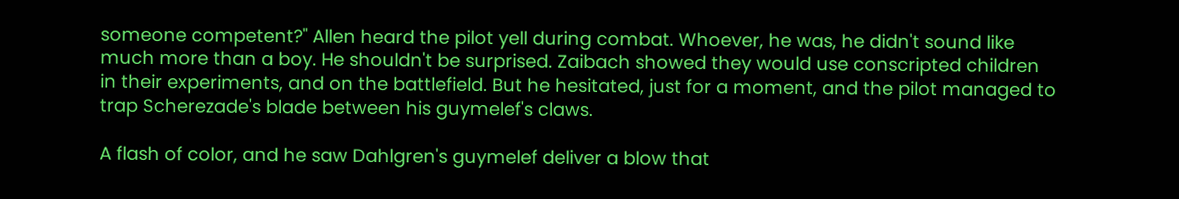someone competent?" Allen heard the pilot yell during combat. Whoever, he was, he didn't sound like much more than a boy. He shouldn't be surprised. Zaibach showed they would use conscripted children in their experiments, and on the battlefield. But he hesitated, just for a moment, and the pilot managed to trap Scherezade's blade between his guymelef's claws.

A flash of color, and he saw Dahlgren's guymelef deliver a blow that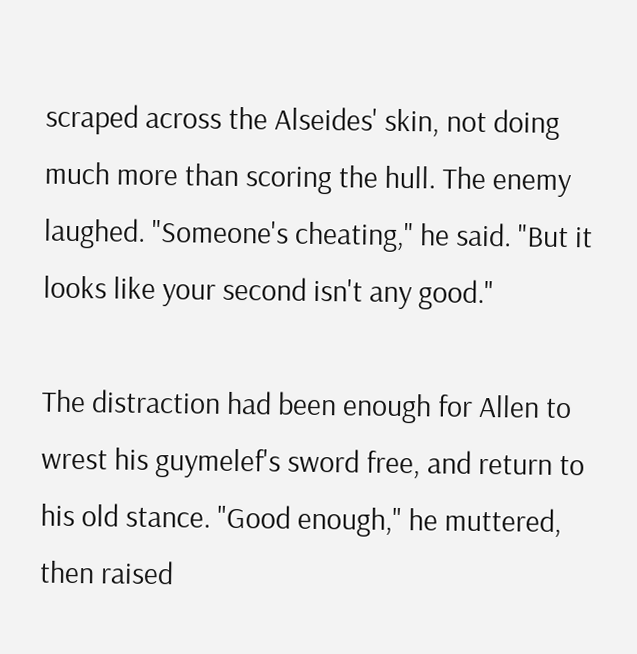scraped across the Alseides' skin, not doing much more than scoring the hull. The enemy laughed. "Someone's cheating," he said. "But it looks like your second isn't any good."

The distraction had been enough for Allen to wrest his guymelef's sword free, and return to his old stance. "Good enough," he muttered, then raised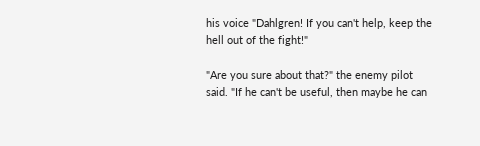his voice "Dahlgren! If you can't help, keep the hell out of the fight!"

"Are you sure about that?" the enemy pilot said. "If he can't be useful, then maybe he can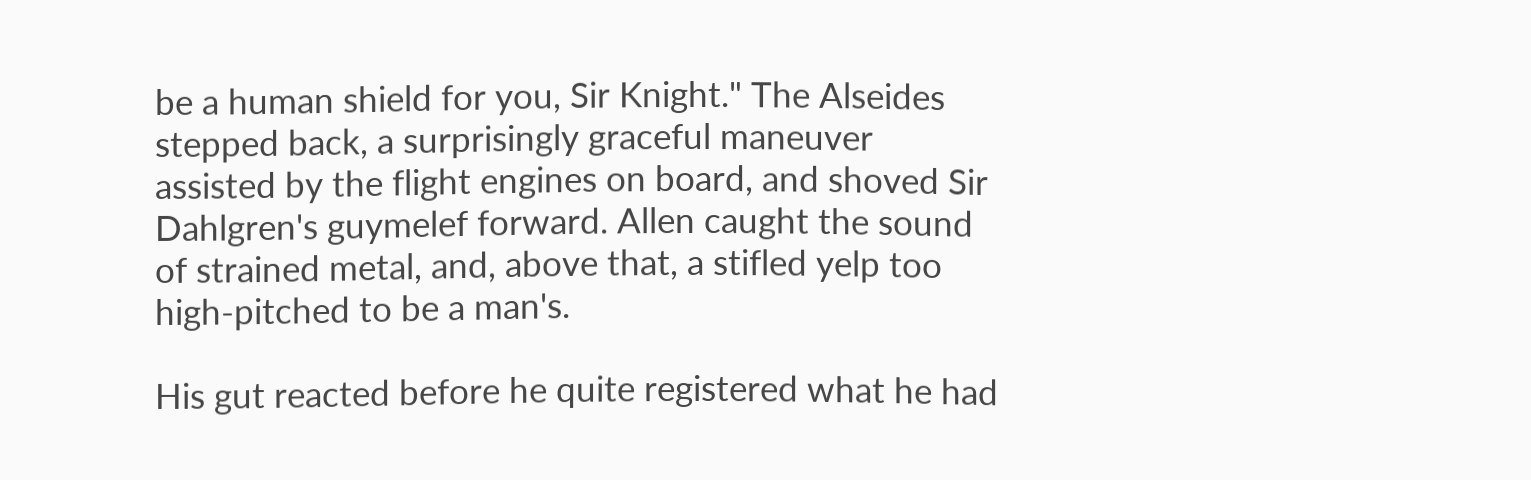be a human shield for you, Sir Knight." The Alseides stepped back, a surprisingly graceful maneuver assisted by the flight engines on board, and shoved Sir Dahlgren's guymelef forward. Allen caught the sound of strained metal, and, above that, a stifled yelp too high-pitched to be a man's.

His gut reacted before he quite registered what he had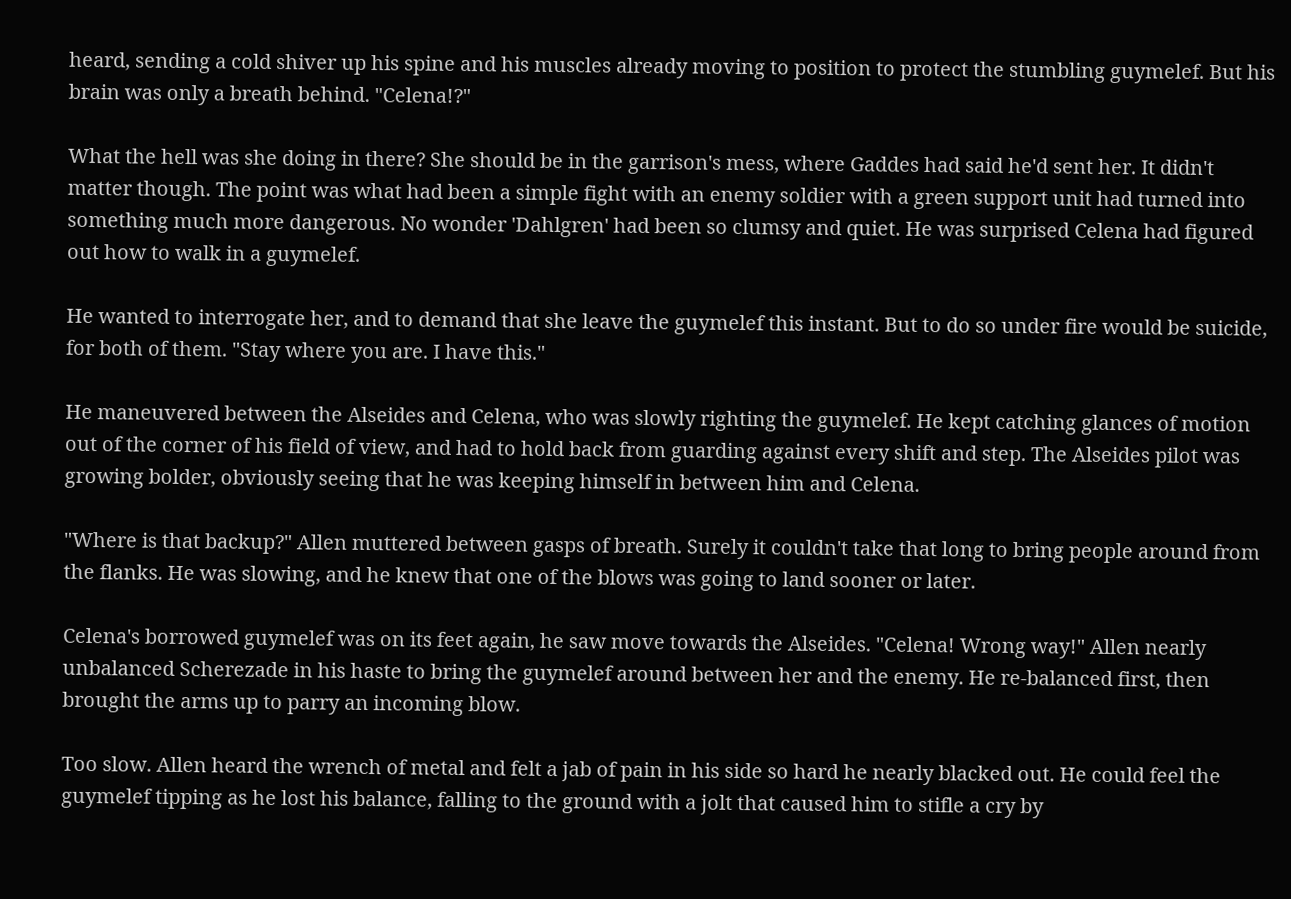heard, sending a cold shiver up his spine and his muscles already moving to position to protect the stumbling guymelef. But his brain was only a breath behind. "Celena!?"

What the hell was she doing in there? She should be in the garrison's mess, where Gaddes had said he'd sent her. It didn't matter though. The point was what had been a simple fight with an enemy soldier with a green support unit had turned into something much more dangerous. No wonder 'Dahlgren' had been so clumsy and quiet. He was surprised Celena had figured out how to walk in a guymelef.

He wanted to interrogate her, and to demand that she leave the guymelef this instant. But to do so under fire would be suicide, for both of them. "Stay where you are. I have this."

He maneuvered between the Alseides and Celena, who was slowly righting the guymelef. He kept catching glances of motion out of the corner of his field of view, and had to hold back from guarding against every shift and step. The Alseides pilot was growing bolder, obviously seeing that he was keeping himself in between him and Celena.

"Where is that backup?" Allen muttered between gasps of breath. Surely it couldn't take that long to bring people around from the flanks. He was slowing, and he knew that one of the blows was going to land sooner or later.

Celena's borrowed guymelef was on its feet again, he saw move towards the Alseides. "Celena! Wrong way!" Allen nearly unbalanced Scherezade in his haste to bring the guymelef around between her and the enemy. He re-balanced first, then brought the arms up to parry an incoming blow.

Too slow. Allen heard the wrench of metal and felt a jab of pain in his side so hard he nearly blacked out. He could feel the guymelef tipping as he lost his balance, falling to the ground with a jolt that caused him to stifle a cry by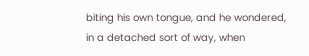biting his own tongue, and he wondered, in a detached sort of way, when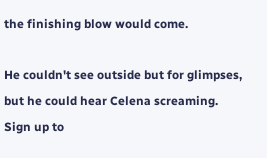the finishing blow would come.

He couldn't see outside but for glimpses, but he could hear Celena screaming.
Sign up to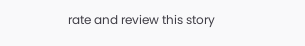rate and review this story